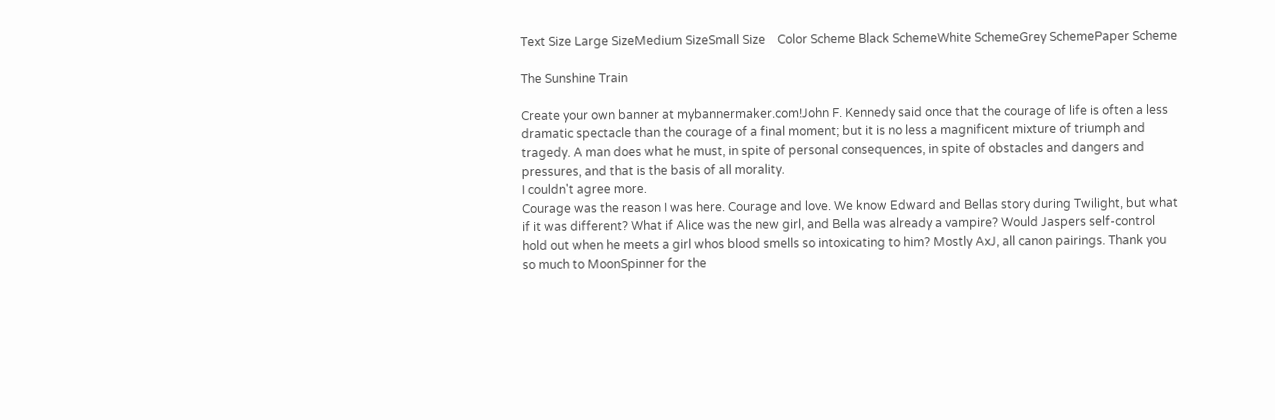Text Size Large SizeMedium SizeSmall Size    Color Scheme Black SchemeWhite SchemeGrey SchemePaper Scheme

The Sunshine Train

Create your own banner at mybannermaker.com!John F. Kennedy said once that the courage of life is often a less dramatic spectacle than the courage of a final moment; but it is no less a magnificent mixture of triumph and tragedy. A man does what he must, in spite of personal consequences, in spite of obstacles and dangers and pressures, and that is the basis of all morality.
I couldn't agree more.
Courage was the reason I was here. Courage and love. We know Edward and Bellas story during Twilight, but what if it was different? What if Alice was the new girl, and Bella was already a vampire? Would Jaspers self-control hold out when he meets a girl whos blood smells so intoxicating to him? Mostly AxJ, all canon pairings. Thank you so much to MoonSpinner for the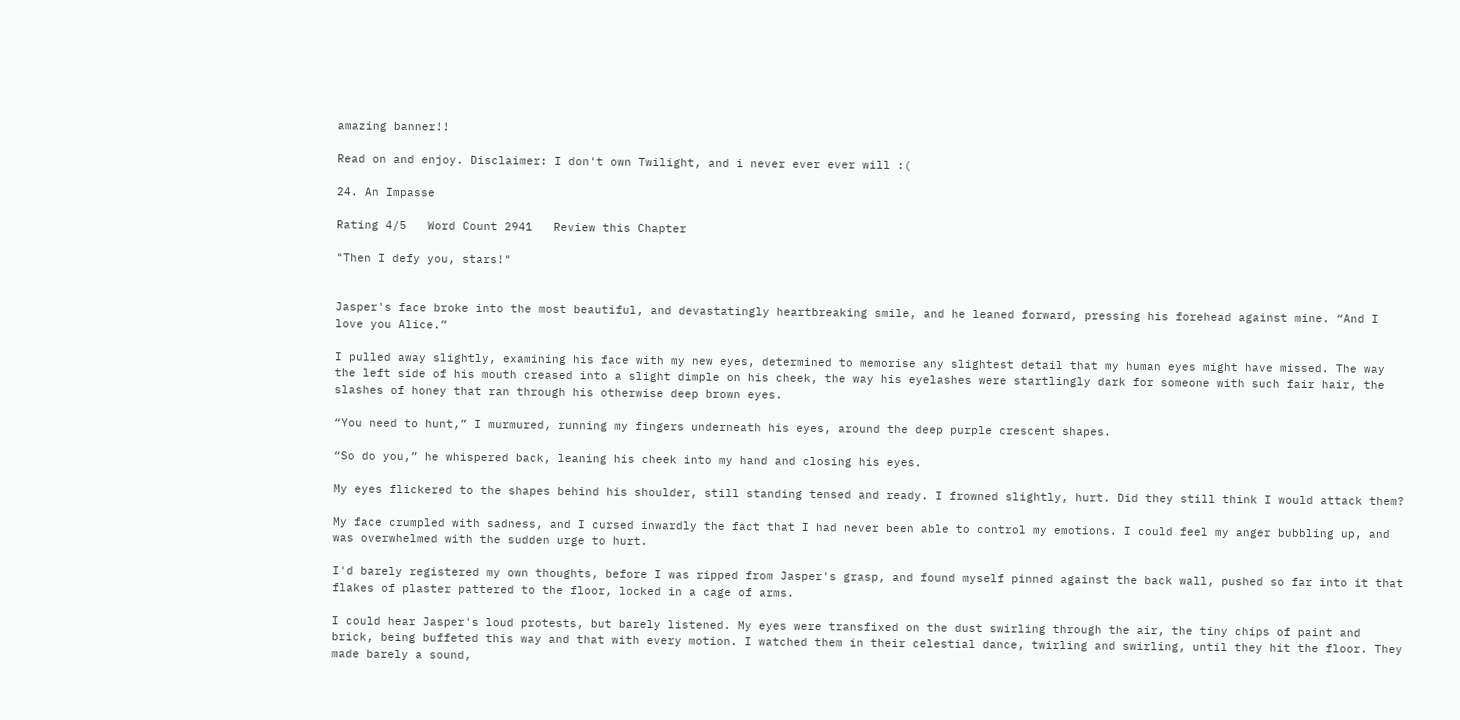amazing banner!!

Read on and enjoy. Disclaimer: I don't own Twilight, and i never ever ever will :(

24. An Impasse

Rating 4/5   Word Count 2941   Review this Chapter

"Then I defy you, stars!"


Jasper's face broke into the most beautiful, and devastatingly heartbreaking smile, and he leaned forward, pressing his forehead against mine. “And I love you Alice.”

I pulled away slightly, examining his face with my new eyes, determined to memorise any slightest detail that my human eyes might have missed. The way the left side of his mouth creased into a slight dimple on his cheek, the way his eyelashes were startlingly dark for someone with such fair hair, the slashes of honey that ran through his otherwise deep brown eyes.

“You need to hunt,” I murmured, running my fingers underneath his eyes, around the deep purple crescent shapes.

“So do you,” he whispered back, leaning his cheek into my hand and closing his eyes.

My eyes flickered to the shapes behind his shoulder, still standing tensed and ready. I frowned slightly, hurt. Did they still think I would attack them?

My face crumpled with sadness, and I cursed inwardly the fact that I had never been able to control my emotions. I could feel my anger bubbling up, and was overwhelmed with the sudden urge to hurt.

I'd barely registered my own thoughts, before I was ripped from Jasper's grasp, and found myself pinned against the back wall, pushed so far into it that flakes of plaster pattered to the floor, locked in a cage of arms.

I could hear Jasper's loud protests, but barely listened. My eyes were transfixed on the dust swirling through the air, the tiny chips of paint and brick, being buffeted this way and that with every motion. I watched them in their celestial dance, twirling and swirling, until they hit the floor. They made barely a sound,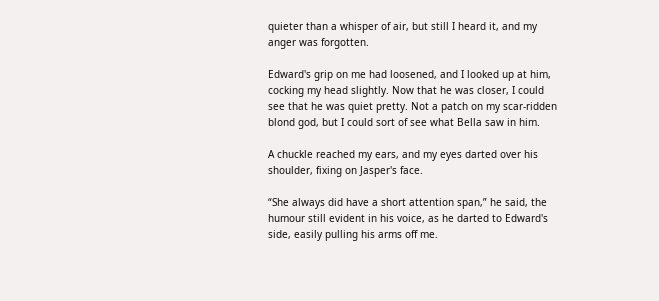quieter than a whisper of air, but still I heard it, and my anger was forgotten.

Edward's grip on me had loosened, and I looked up at him, cocking my head slightly. Now that he was closer, I could see that he was quiet pretty. Not a patch on my scar-ridden blond god, but I could sort of see what Bella saw in him.

A chuckle reached my ears, and my eyes darted over his shoulder, fixing on Jasper's face.

“She always did have a short attention span,” he said, the humour still evident in his voice, as he darted to Edward's side, easily pulling his arms off me.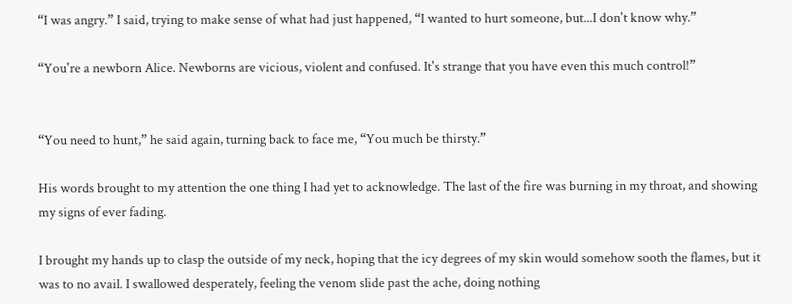“I was angry.” I said, trying to make sense of what had just happened, “I wanted to hurt someone, but...I don't know why.”

“You're a newborn Alice. Newborns are vicious, violent and confused. It's strange that you have even this much control!”


“You need to hunt,” he said again, turning back to face me, “You much be thirsty.”

His words brought to my attention the one thing I had yet to acknowledge. The last of the fire was burning in my throat, and showing my signs of ever fading.

I brought my hands up to clasp the outside of my neck, hoping that the icy degrees of my skin would somehow sooth the flames, but it was to no avail. I swallowed desperately, feeling the venom slide past the ache, doing nothing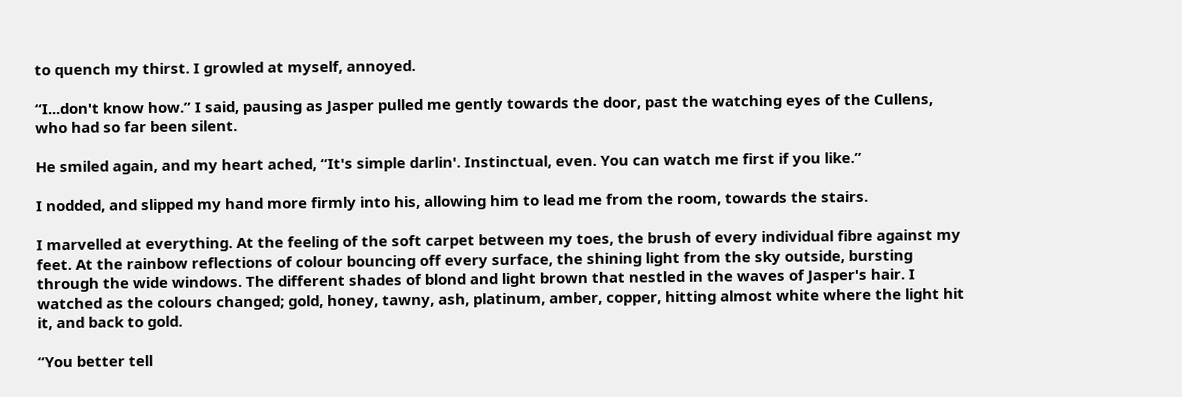to quench my thirst. I growled at myself, annoyed.

“I...don't know how.” I said, pausing as Jasper pulled me gently towards the door, past the watching eyes of the Cullens, who had so far been silent.

He smiled again, and my heart ached, “It's simple darlin'. Instinctual, even. You can watch me first if you like.”

I nodded, and slipped my hand more firmly into his, allowing him to lead me from the room, towards the stairs.

I marvelled at everything. At the feeling of the soft carpet between my toes, the brush of every individual fibre against my feet. At the rainbow reflections of colour bouncing off every surface, the shining light from the sky outside, bursting through the wide windows. The different shades of blond and light brown that nestled in the waves of Jasper's hair. I watched as the colours changed; gold, honey, tawny, ash, platinum, amber, copper, hitting almost white where the light hit it, and back to gold.

“You better tell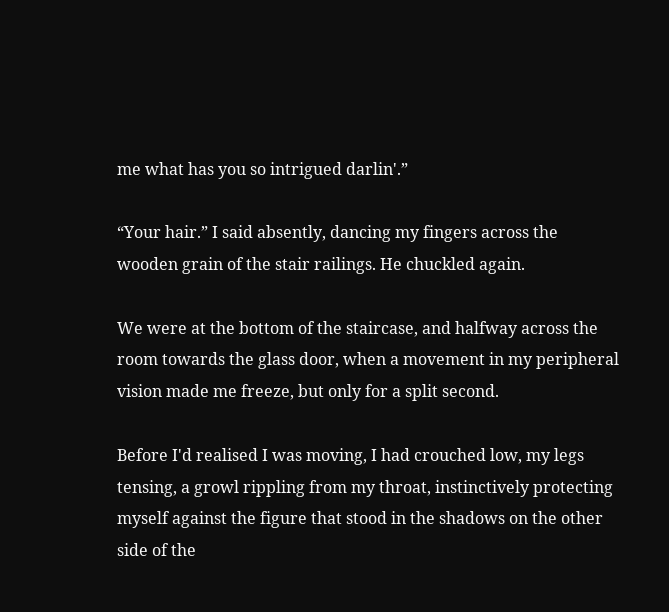me what has you so intrigued darlin'.”

“Your hair.” I said absently, dancing my fingers across the wooden grain of the stair railings. He chuckled again.

We were at the bottom of the staircase, and halfway across the room towards the glass door, when a movement in my peripheral vision made me freeze, but only for a split second.

Before I'd realised I was moving, I had crouched low, my legs tensing, a growl rippling from my throat, instinctively protecting myself against the figure that stood in the shadows on the other side of the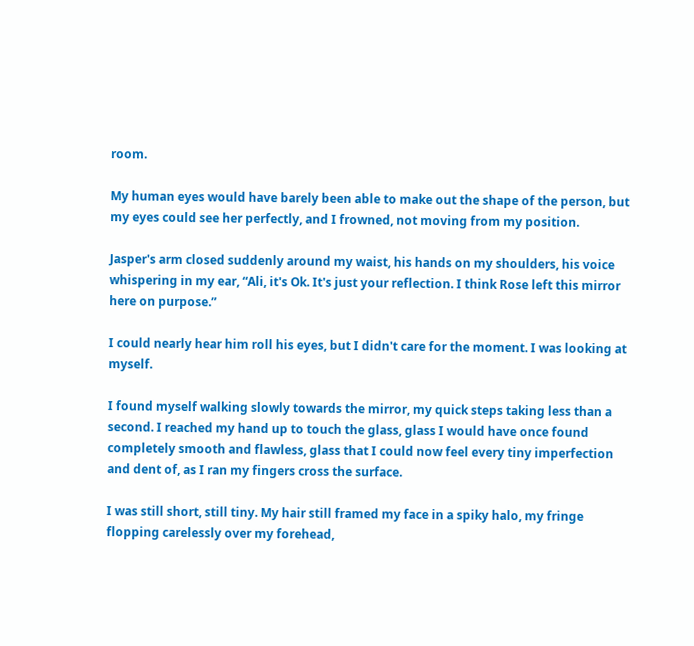room.

My human eyes would have barely been able to make out the shape of the person, but my eyes could see her perfectly, and I frowned, not moving from my position.

Jasper's arm closed suddenly around my waist, his hands on my shoulders, his voice whispering in my ear, “Ali, it's Ok. It's just your reflection. I think Rose left this mirror here on purpose.”

I could nearly hear him roll his eyes, but I didn't care for the moment. I was looking at myself.

I found myself walking slowly towards the mirror, my quick steps taking less than a second. I reached my hand up to touch the glass, glass I would have once found completely smooth and flawless, glass that I could now feel every tiny imperfection and dent of, as I ran my fingers cross the surface.

I was still short, still tiny. My hair still framed my face in a spiky halo, my fringe flopping carelessly over my forehead,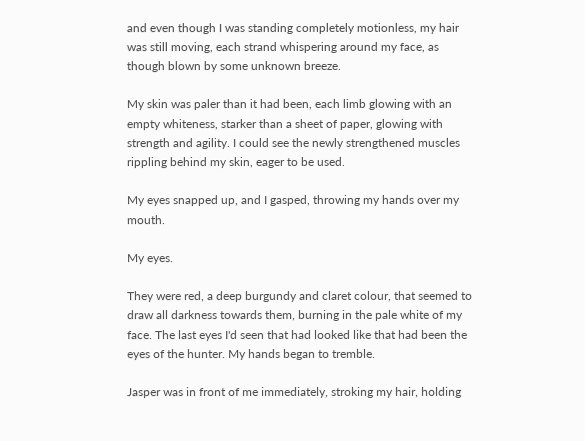and even though I was standing completely motionless, my hair was still moving, each strand whispering around my face, as though blown by some unknown breeze.

My skin was paler than it had been, each limb glowing with an empty whiteness, starker than a sheet of paper, glowing with strength and agility. I could see the newly strengthened muscles rippling behind my skin, eager to be used.

My eyes snapped up, and I gasped, throwing my hands over my mouth.

My eyes.

They were red, a deep burgundy and claret colour, that seemed to draw all darkness towards them, burning in the pale white of my face. The last eyes I'd seen that had looked like that had been the eyes of the hunter. My hands began to tremble.

Jasper was in front of me immediately, stroking my hair, holding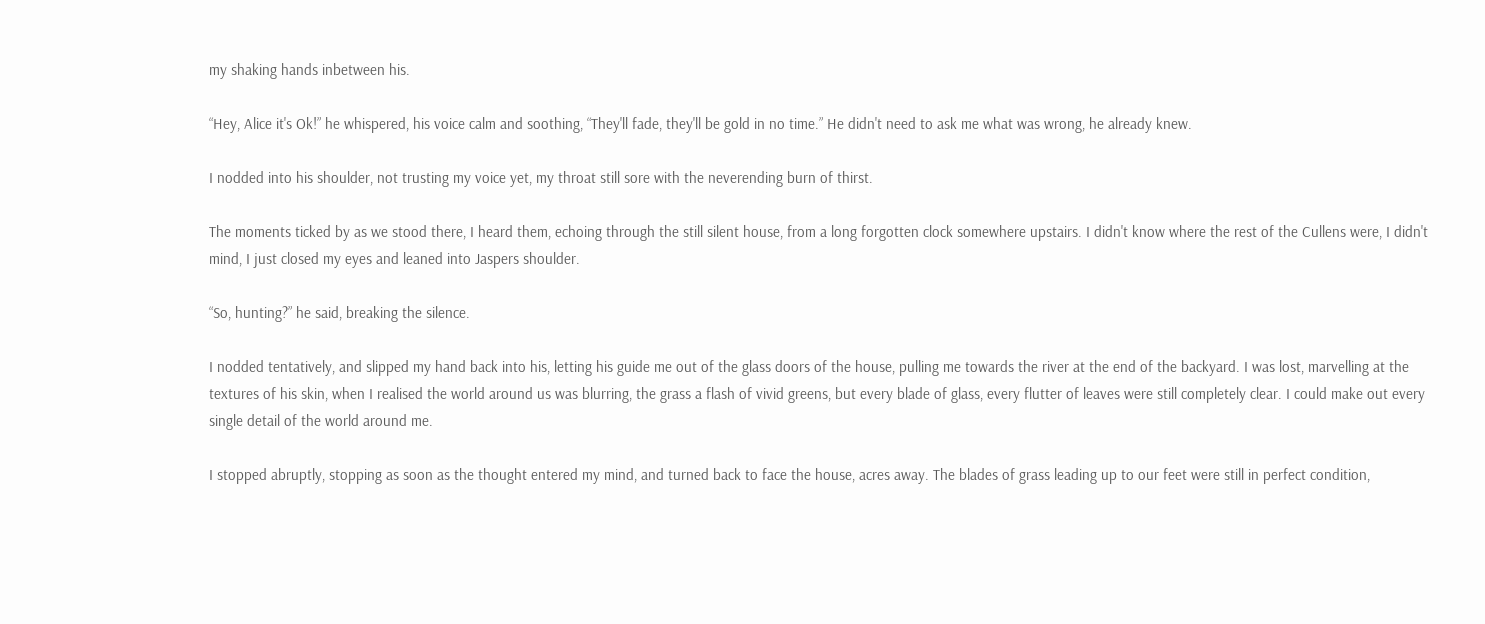my shaking hands inbetween his.

“Hey, Alice it's Ok!” he whispered, his voice calm and soothing, “They'll fade, they'll be gold in no time.” He didn't need to ask me what was wrong, he already knew.

I nodded into his shoulder, not trusting my voice yet, my throat still sore with the neverending burn of thirst.

The moments ticked by as we stood there, I heard them, echoing through the still silent house, from a long forgotten clock somewhere upstairs. I didn't know where the rest of the Cullens were, I didn't mind, I just closed my eyes and leaned into Jaspers shoulder.

“So, hunting?” he said, breaking the silence.

I nodded tentatively, and slipped my hand back into his, letting his guide me out of the glass doors of the house, pulling me towards the river at the end of the backyard. I was lost, marvelling at the textures of his skin, when I realised the world around us was blurring, the grass a flash of vivid greens, but every blade of glass, every flutter of leaves were still completely clear. I could make out every single detail of the world around me.

I stopped abruptly, stopping as soon as the thought entered my mind, and turned back to face the house, acres away. The blades of grass leading up to our feet were still in perfect condition,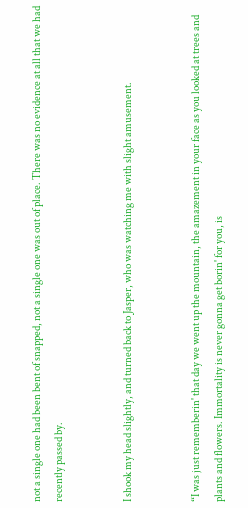not a single one had been bent of snapped, not a single one was out of place. There was no evidence at all that we had recently passed by.


I shook my head slightly, and turned back to Jasper, who was watching me with slight amusement.


“I was just rememberin' that day we went up the mountain, the amazement in your face as you looked at trees and plants and flowers. Immortality is never gonna get borin' for you, is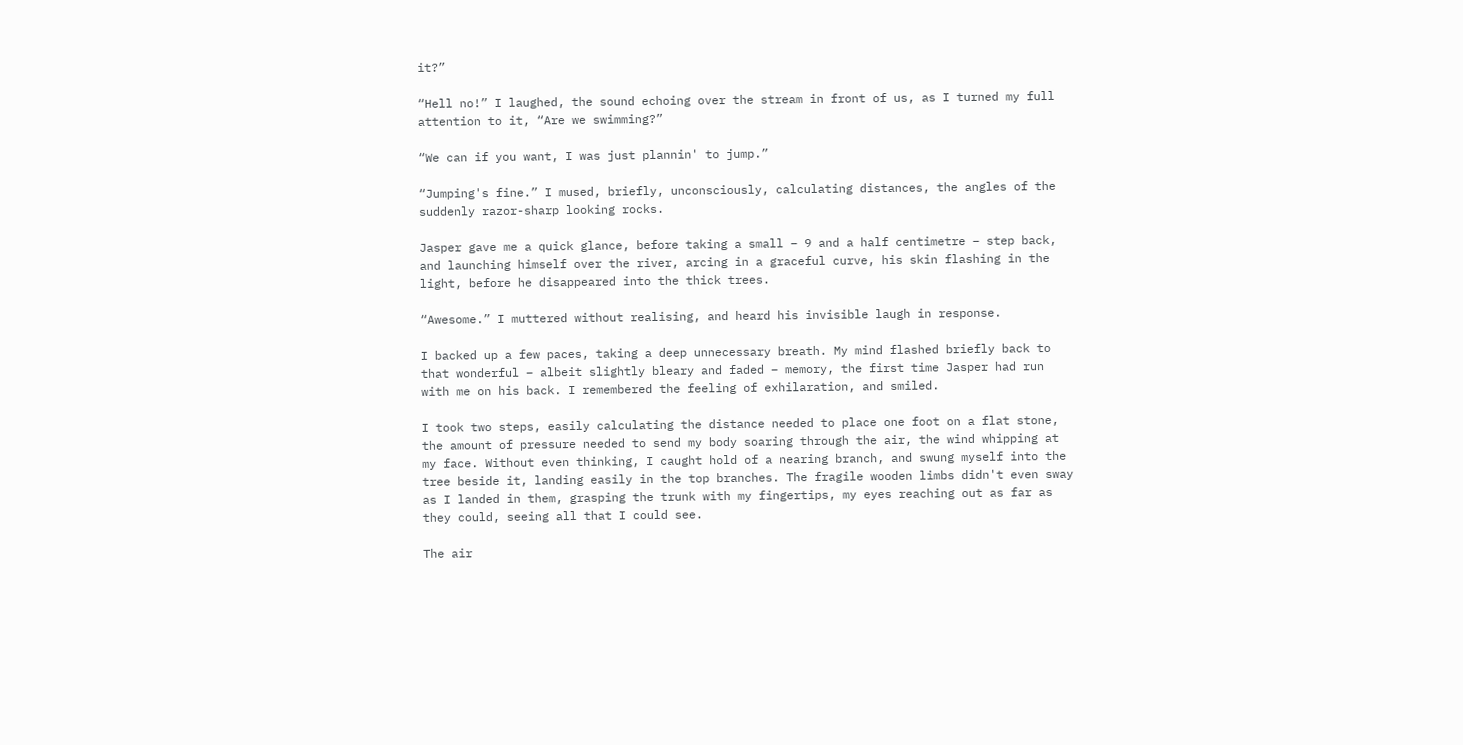it?”

“Hell no!” I laughed, the sound echoing over the stream in front of us, as I turned my full attention to it, “Are we swimming?”

“We can if you want, I was just plannin' to jump.”

“Jumping's fine.” I mused, briefly, unconsciously, calculating distances, the angles of the suddenly razor-sharp looking rocks.

Jasper gave me a quick glance, before taking a small – 9 and a half centimetre – step back, and launching himself over the river, arcing in a graceful curve, his skin flashing in the light, before he disappeared into the thick trees.

“Awesome.” I muttered without realising, and heard his invisible laugh in response.

I backed up a few paces, taking a deep unnecessary breath. My mind flashed briefly back to that wonderful – albeit slightly bleary and faded – memory, the first time Jasper had run with me on his back. I remembered the feeling of exhilaration, and smiled.

I took two steps, easily calculating the distance needed to place one foot on a flat stone, the amount of pressure needed to send my body soaring through the air, the wind whipping at my face. Without even thinking, I caught hold of a nearing branch, and swung myself into the tree beside it, landing easily in the top branches. The fragile wooden limbs didn't even sway as I landed in them, grasping the trunk with my fingertips, my eyes reaching out as far as they could, seeing all that I could see.

The air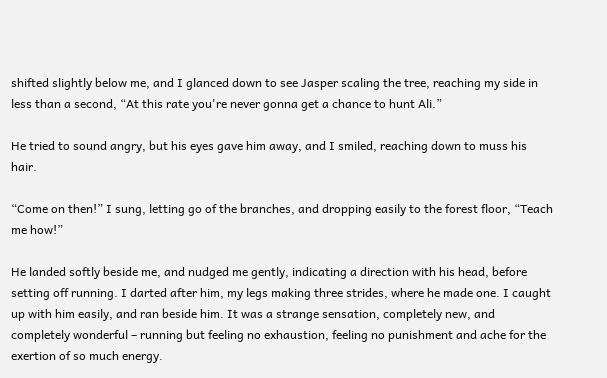shifted slightly below me, and I glanced down to see Jasper scaling the tree, reaching my side in less than a second, “At this rate you're never gonna get a chance to hunt Ali.”

He tried to sound angry, but his eyes gave him away, and I smiled, reaching down to muss his hair.

“Come on then!” I sung, letting go of the branches, and dropping easily to the forest floor, “Teach me how!”

He landed softly beside me, and nudged me gently, indicating a direction with his head, before setting off running. I darted after him, my legs making three strides, where he made one. I caught up with him easily, and ran beside him. It was a strange sensation, completely new, and completely wonderful – running but feeling no exhaustion, feeling no punishment and ache for the exertion of so much energy.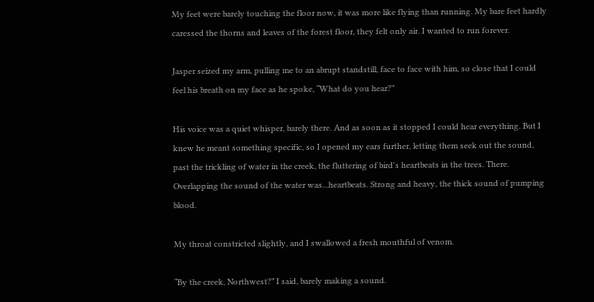My feet were barely touching the floor now, it was more like flying than running. My bare feet hardly caressed the thorns and leaves of the forest floor, they felt only air. I wanted to run forever.

Jasper seized my arm, pulling me to an abrupt standstill, face to face with him, so close that I could feel his breath on my face as he spoke, “What do you hear?”

His voice was a quiet whisper, barely there. And as soon as it stopped I could hear everything. But I knew he meant something specific, so I opened my ears further, letting them seek out the sound, past the trickling of water in the creek, the fluttering of bird's heartbeats in the trees. There. Overlapping the sound of the water was...heartbeats. Strong and heavy, the thick sound of pumping blood.

My throat constricted slightly, and I swallowed a fresh mouthful of venom.

“By the creek, Northwest?” I said, barely making a sound.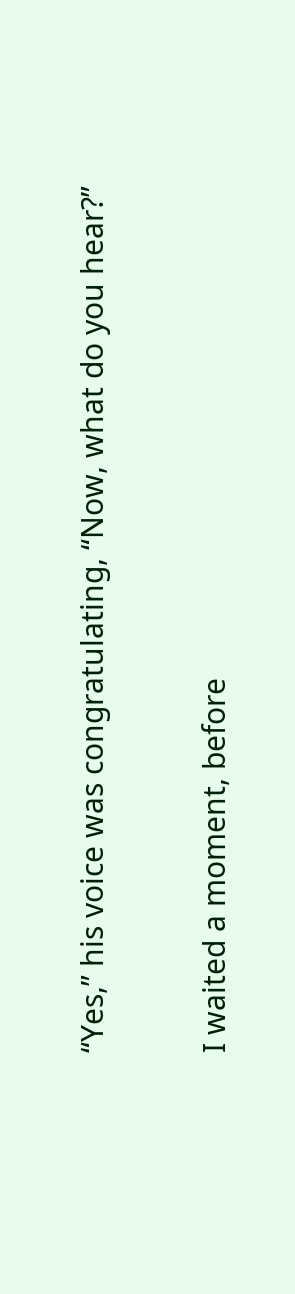“Yes,” his voice was congratulating, “Now, what do you hear?”

I waited a moment, before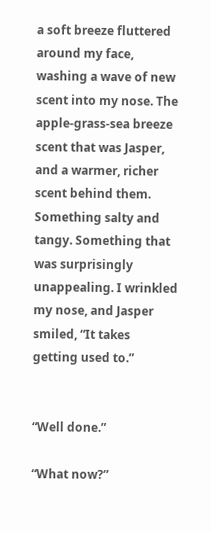a soft breeze fluttered around my face, washing a wave of new scent into my nose. The apple-grass-sea breeze scent that was Jasper, and a warmer, richer scent behind them. Something salty and tangy. Something that was surprisingly unappealing. I wrinkled my nose, and Jasper smiled, “It takes getting used to.”


“Well done.”

“What now?”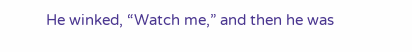He winked, “Watch me,” and then he was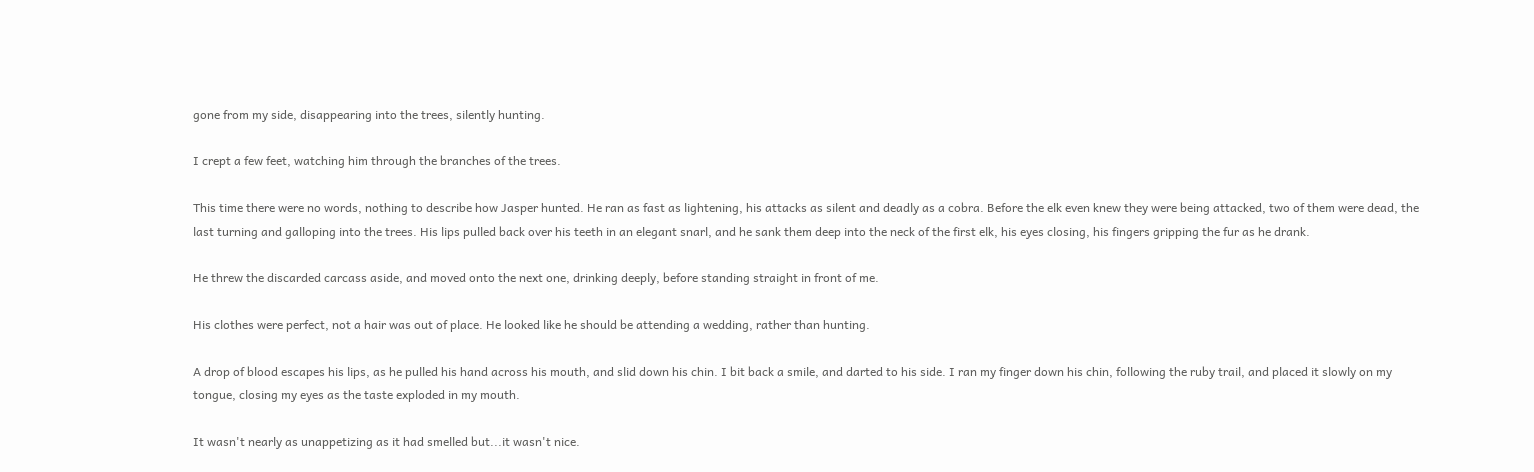gone from my side, disappearing into the trees, silently hunting.

I crept a few feet, watching him through the branches of the trees.

This time there were no words, nothing to describe how Jasper hunted. He ran as fast as lightening, his attacks as silent and deadly as a cobra. Before the elk even knew they were being attacked, two of them were dead, the last turning and galloping into the trees. His lips pulled back over his teeth in an elegant snarl, and he sank them deep into the neck of the first elk, his eyes closing, his fingers gripping the fur as he drank.

He threw the discarded carcass aside, and moved onto the next one, drinking deeply, before standing straight in front of me.

His clothes were perfect, not a hair was out of place. He looked like he should be attending a wedding, rather than hunting.

A drop of blood escapes his lips, as he pulled his hand across his mouth, and slid down his chin. I bit back a smile, and darted to his side. I ran my finger down his chin, following the ruby trail, and placed it slowly on my tongue, closing my eyes as the taste exploded in my mouth.

It wasn't nearly as unappetizing as it had smelled but...it wasn't nice.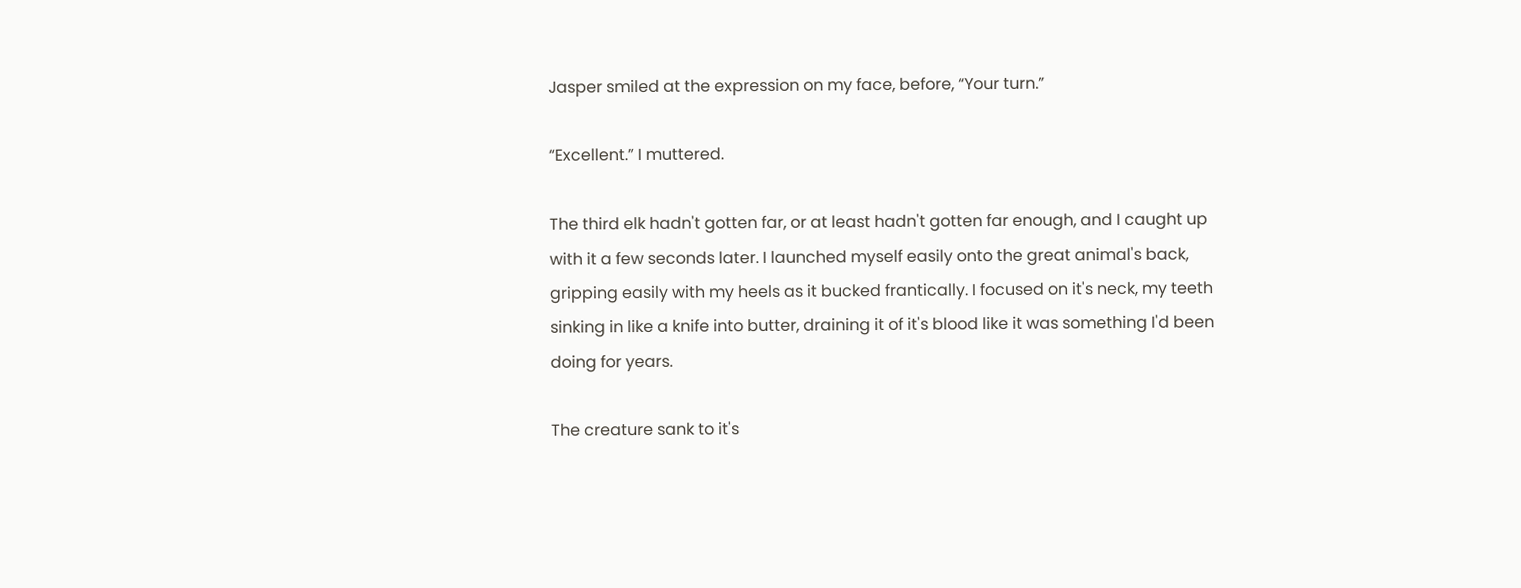Jasper smiled at the expression on my face, before, “Your turn.”

“Excellent.” I muttered.

The third elk hadn't gotten far, or at least hadn't gotten far enough, and I caught up with it a few seconds later. I launched myself easily onto the great animal's back, gripping easily with my heels as it bucked frantically. I focused on it's neck, my teeth sinking in like a knife into butter, draining it of it's blood like it was something I'd been doing for years.

The creature sank to it's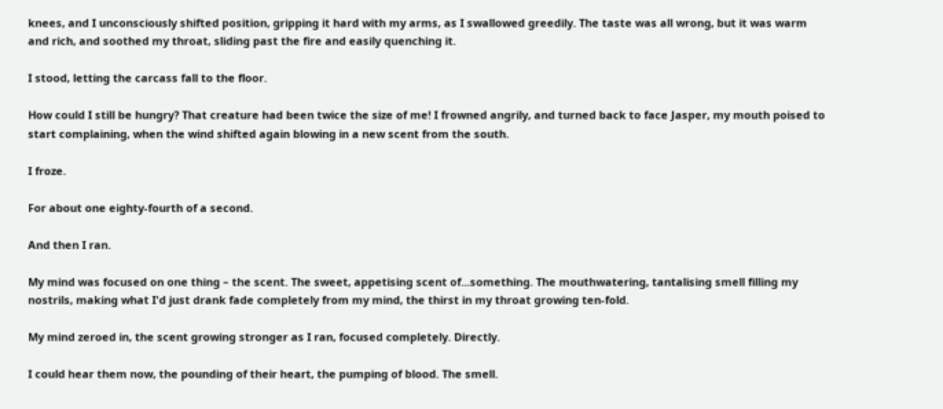knees, and I unconsciously shifted position, gripping it hard with my arms, as I swallowed greedily. The taste was all wrong, but it was warm and rich, and soothed my throat, sliding past the fire and easily quenching it.

I stood, letting the carcass fall to the floor.

How could I still be hungry? That creature had been twice the size of me! I frowned angrily, and turned back to face Jasper, my mouth poised to start complaining, when the wind shifted again blowing in a new scent from the south.

I froze.

For about one eighty-fourth of a second.

And then I ran.

My mind was focused on one thing – the scent. The sweet, appetising scent of...something. The mouthwatering, tantalising smell filling my nostrils, making what I'd just drank fade completely from my mind, the thirst in my throat growing ten-fold.

My mind zeroed in, the scent growing stronger as I ran, focused completely. Directly.

I could hear them now, the pounding of their heart, the pumping of blood. The smell.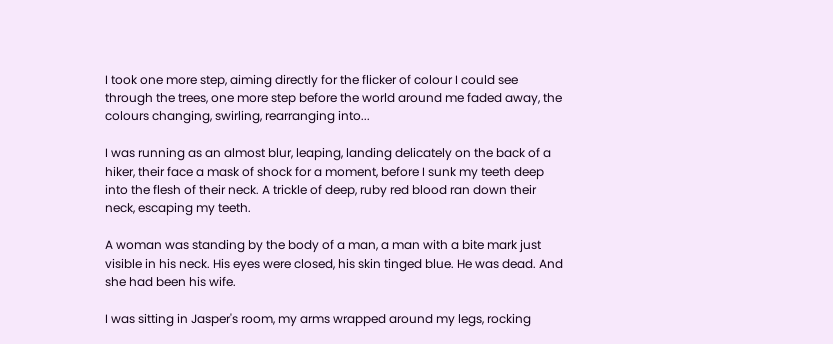I took one more step, aiming directly for the flicker of colour I could see through the trees, one more step before the world around me faded away, the colours changing, swirling, rearranging into...

I was running as an almost blur, leaping, landing delicately on the back of a hiker, their face a mask of shock for a moment, before I sunk my teeth deep into the flesh of their neck. A trickle of deep, ruby red blood ran down their neck, escaping my teeth.

A woman was standing by the body of a man, a man with a bite mark just visible in his neck. His eyes were closed, his skin tinged blue. He was dead. And she had been his wife.

I was sitting in Jasper's room, my arms wrapped around my legs, rocking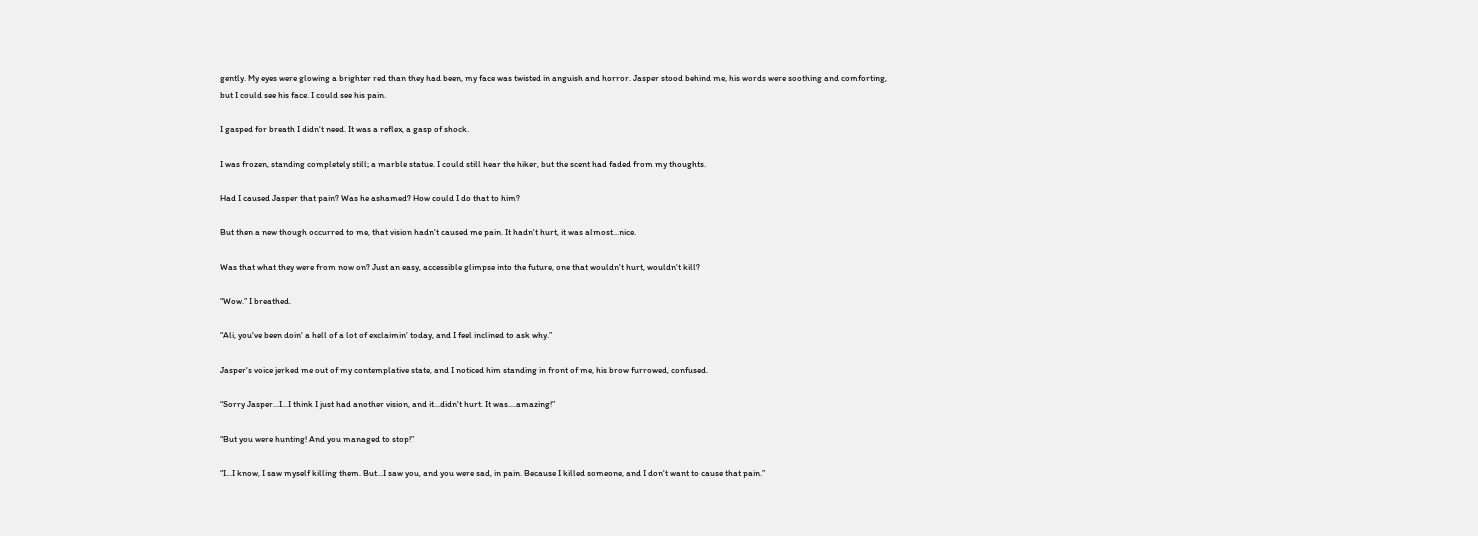gently. My eyes were glowing a brighter red than they had been, my face was twisted in anguish and horror. Jasper stood behind me, his words were soothing and comforting, but I could see his face. I could see his pain.

I gasped for breath I didn't need. It was a reflex, a gasp of shock.

I was frozen, standing completely still; a marble statue. I could still hear the hiker, but the scent had faded from my thoughts.

Had I caused Jasper that pain? Was he ashamed? How could I do that to him?

But then a new though occurred to me, that vision hadn't caused me pain. It hadn't hurt, it was almost...nice.

Was that what they were from now on? Just an easy, accessible glimpse into the future, one that wouldn't hurt, wouldn't kill?

“Wow.” I breathed.

“Ali, you've been doin' a hell of a lot of exclaimin' today, and I feel inclined to ask why.”

Jasper's voice jerked me out of my contemplative state, and I noticed him standing in front of me, his brow furrowed, confused.

“Sorry Jasper...I...I think I just had another vision, and it...didn't hurt. It was....amazing!”

“But you were hunting! And you managed to stop!”

“I...I know, I saw myself killing them. But...I saw you, and you were sad, in pain. Because I killed someone, and I don't want to cause that pain.”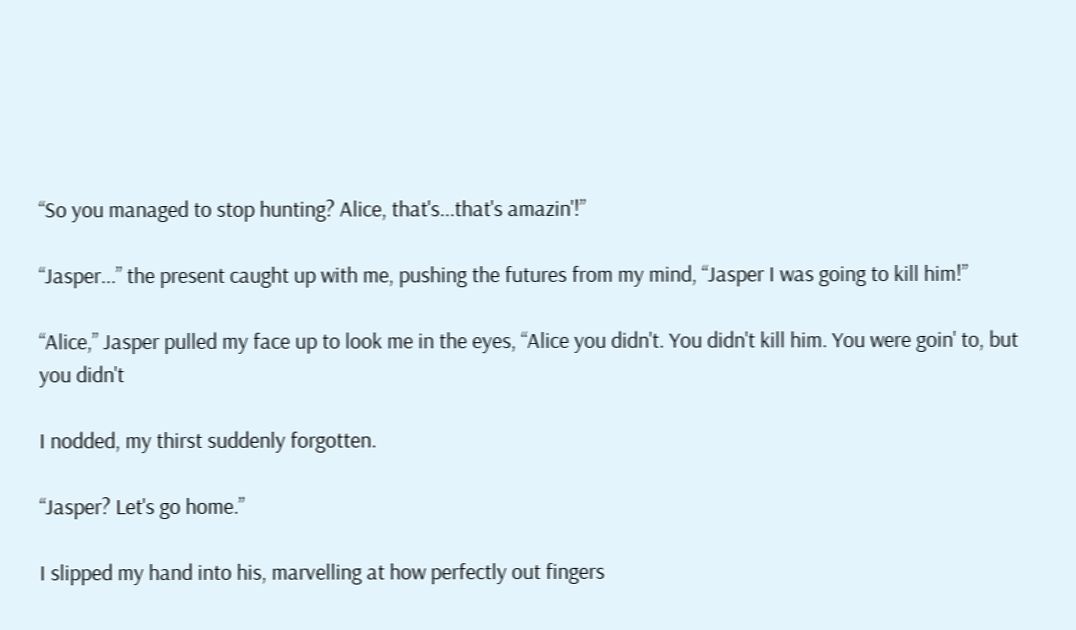“So you managed to stop hunting? Alice, that's...that's amazin'!”

“Jasper...” the present caught up with me, pushing the futures from my mind, “Jasper I was going to kill him!”

“Alice,” Jasper pulled my face up to look me in the eyes, “Alice you didn't. You didn't kill him. You were goin' to, but you didn't

I nodded, my thirst suddenly forgotten.

“Jasper? Let's go home.”

I slipped my hand into his, marvelling at how perfectly out fingers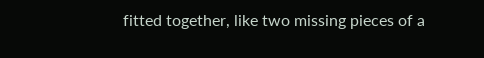fitted together, like two missing pieces of a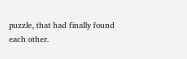puzzle, that had finally found each other.